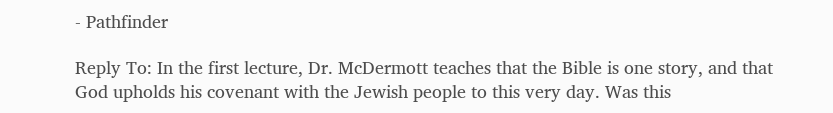- Pathfinder

Reply To: In the first lecture, Dr. McDermott teaches that the Bible is one story, and that God upholds his covenant with the Jewish people to this very day. Was this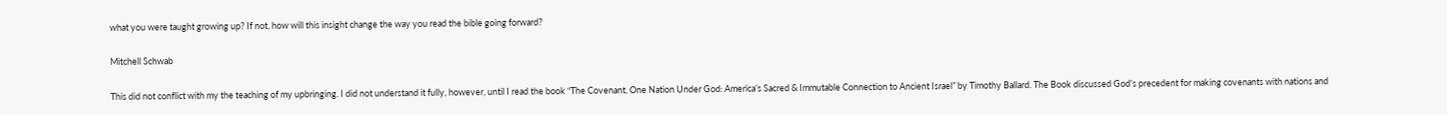what you were taught growing up? If not, how will this insight change the way you read the bible going forward?

Mitchell Schwab

This did not conflict with my the teaching of my upbringing. I did not understand it fully, however, until I read the book “The Covenant, One Nation Under God: America’s Sacred & Immutable Connection to Ancient Israel” by Timothy Ballard. The Book discussed God’s precedent for making covenants with nations and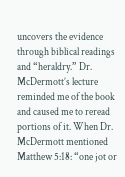uncovers the evidence through biblical readings and “heraldry.” Dr. McDermott’s lecture reminded me of the book and caused me to reread portions of it. When Dr. McDermott mentioned Matthew 5:18: “one jot or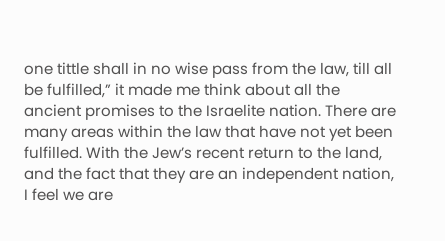one tittle shall in no wise pass from the law, till all be fulfilled,” it made me think about all the ancient promises to the Israelite nation. There are many areas within the law that have not yet been fulfilled. With the Jew’s recent return to the land, and the fact that they are an independent nation, I feel we are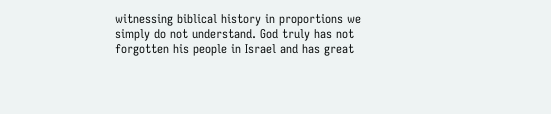witnessing biblical history in proportions we simply do not understand. God truly has not forgotten his people in Israel and has great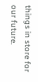things in store for our future.